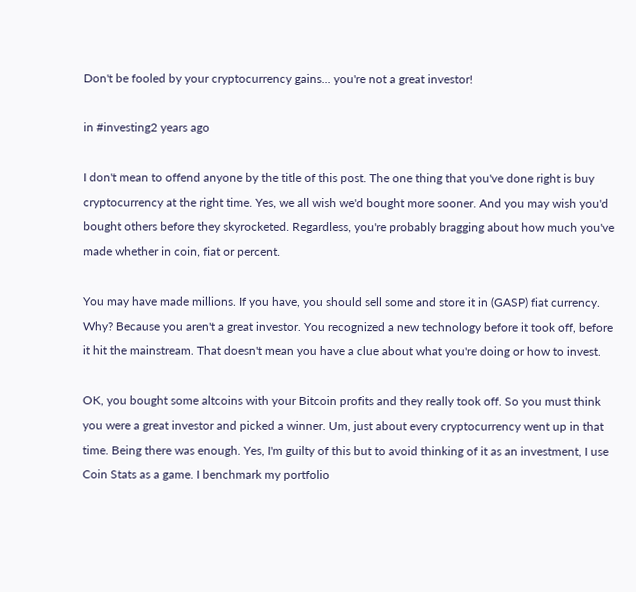Don't be fooled by your cryptocurrency gains... you're not a great investor!

in #investing2 years ago

I don't mean to offend anyone by the title of this post. The one thing that you've done right is buy cryptocurrency at the right time. Yes, we all wish we'd bought more sooner. And you may wish you'd bought others before they skyrocketed. Regardless, you're probably bragging about how much you've made whether in coin, fiat or percent.

You may have made millions. If you have, you should sell some and store it in (GASP) fiat currency. Why? Because you aren't a great investor. You recognized a new technology before it took off, before it hit the mainstream. That doesn't mean you have a clue about what you're doing or how to invest.

OK, you bought some altcoins with your Bitcoin profits and they really took off. So you must think you were a great investor and picked a winner. Um, just about every cryptocurrency went up in that time. Being there was enough. Yes, I'm guilty of this but to avoid thinking of it as an investment, I use Coin Stats as a game. I benchmark my portfolio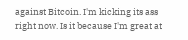against Bitcoin. I'm kicking its ass right now. Is it because I'm great at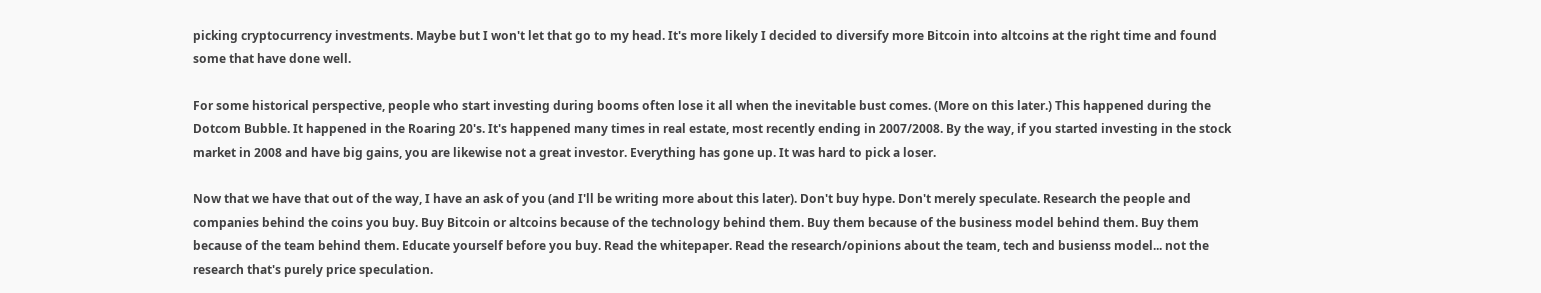picking cryptocurrency investments. Maybe but I won't let that go to my head. It's more likely I decided to diversify more Bitcoin into altcoins at the right time and found some that have done well.

For some historical perspective, people who start investing during booms often lose it all when the inevitable bust comes. (More on this later.) This happened during the Dotcom Bubble. It happened in the Roaring 20's. It's happened many times in real estate, most recently ending in 2007/2008. By the way, if you started investing in the stock market in 2008 and have big gains, you are likewise not a great investor. Everything has gone up. It was hard to pick a loser.

Now that we have that out of the way, I have an ask of you (and I'll be writing more about this later). Don't buy hype. Don't merely speculate. Research the people and companies behind the coins you buy. Buy Bitcoin or altcoins because of the technology behind them. Buy them because of the business model behind them. Buy them because of the team behind them. Educate yourself before you buy. Read the whitepaper. Read the research/opinions about the team, tech and busienss model... not the research that's purely price speculation.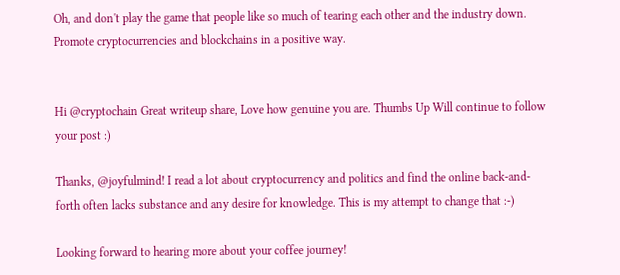Oh, and don't play the game that people like so much of tearing each other and the industry down. Promote cryptocurrencies and blockchains in a positive way.


Hi @cryptochain Great writeup share, Love how genuine you are. Thumbs Up Will continue to follow your post :)

Thanks, @joyfulmind! I read a lot about cryptocurrency and politics and find the online back-and-forth often lacks substance and any desire for knowledge. This is my attempt to change that :-)

Looking forward to hearing more about your coffee journey!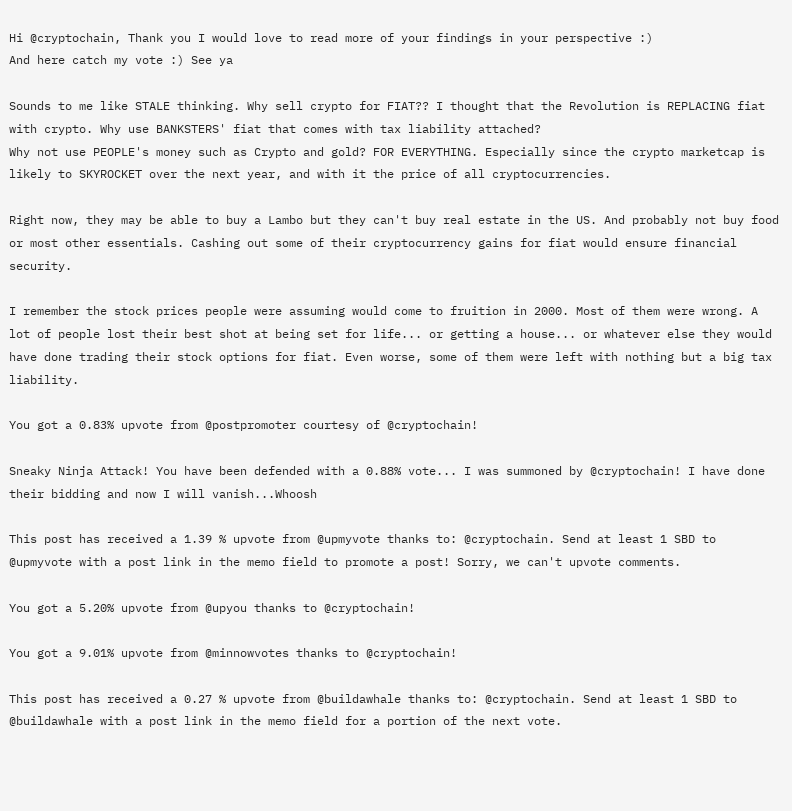Hi @cryptochain, Thank you I would love to read more of your findings in your perspective :)
And here catch my vote :) See ya

Sounds to me like STALE thinking. Why sell crypto for FIAT?? I thought that the Revolution is REPLACING fiat with crypto. Why use BANKSTERS' fiat that comes with tax liability attached?
Why not use PEOPLE's money such as Crypto and gold? FOR EVERYTHING. Especially since the crypto marketcap is likely to SKYROCKET over the next year, and with it the price of all cryptocurrencies.

Right now, they may be able to buy a Lambo but they can't buy real estate in the US. And probably not buy food or most other essentials. Cashing out some of their cryptocurrency gains for fiat would ensure financial security.

I remember the stock prices people were assuming would come to fruition in 2000. Most of them were wrong. A lot of people lost their best shot at being set for life... or getting a house... or whatever else they would have done trading their stock options for fiat. Even worse, some of them were left with nothing but a big tax liability.

You got a 0.83% upvote from @postpromoter courtesy of @cryptochain!

Sneaky Ninja Attack! You have been defended with a 0.88% vote... I was summoned by @cryptochain! I have done their bidding and now I will vanish...Whoosh

This post has received a 1.39 % upvote from @upmyvote thanks to: @cryptochain. Send at least 1 SBD to @upmyvote with a post link in the memo field to promote a post! Sorry, we can't upvote comments.

You got a 5.20% upvote from @upyou thanks to @cryptochain!

You got a 9.01% upvote from @minnowvotes thanks to @cryptochain!

This post has received a 0.27 % upvote from @buildawhale thanks to: @cryptochain. Send at least 1 SBD to @buildawhale with a post link in the memo field for a portion of the next vote.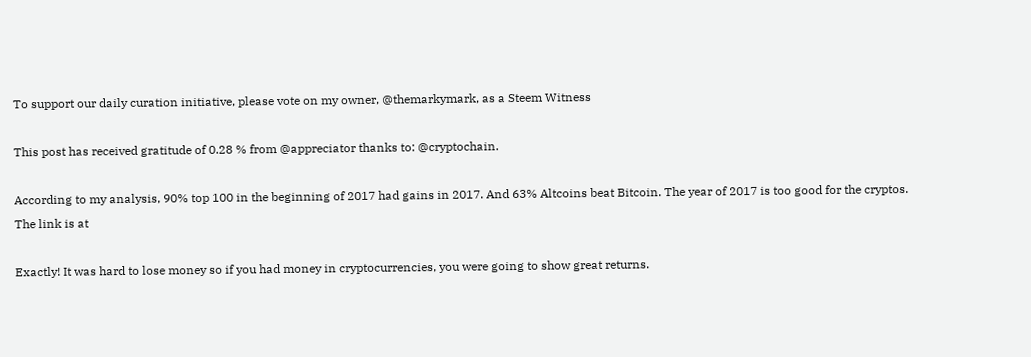To support our daily curation initiative, please vote on my owner, @themarkymark, as a Steem Witness

This post has received gratitude of 0.28 % from @appreciator thanks to: @cryptochain.

According to my analysis, 90% top 100 in the beginning of 2017 had gains in 2017. And 63% Altcoins beat Bitcoin. The year of 2017 is too good for the cryptos.
The link is at

Exactly! It was hard to lose money so if you had money in cryptocurrencies, you were going to show great returns.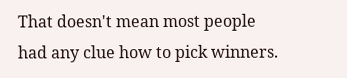That doesn't mean most people had any clue how to pick winners.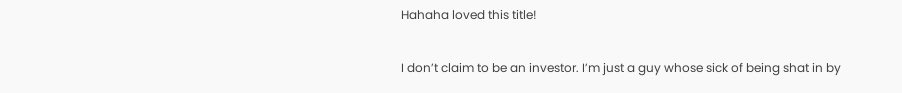Hahaha loved this title!

I don’t claim to be an investor. I’m just a guy whose sick of being shat in by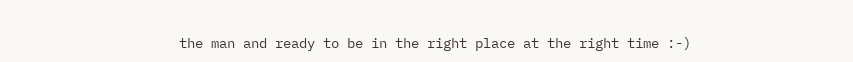the man and ready to be in the right place at the right time :-)